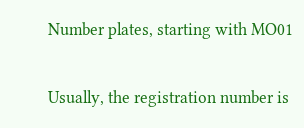Number plates, starting with MO01

Usually, the registration number is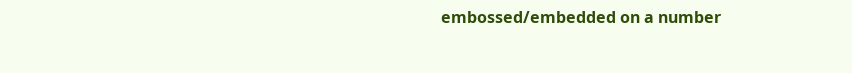embossed/embedded on a number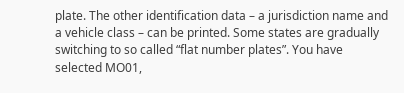plate. The other identification data – a jurisdiction name and a vehicle class – can be printed. Some states are gradually switching to so called “flat number plates”. You have selected MO01,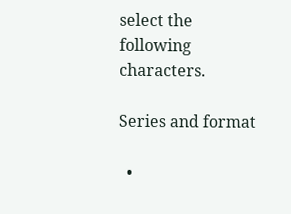select the following characters.

Series and format

  •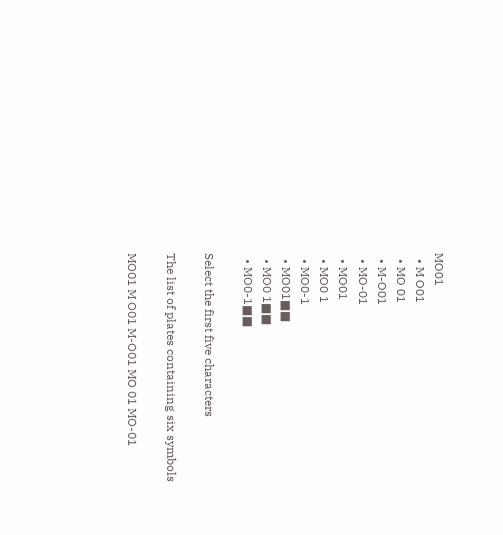MO01
  • M O01
  • MO 01
  • M-O01
  • MO-01
  • MO01
  • MO0 1
  • MO0-1
  • MO01■■
  • MO0 1■■
  • MO0-1■■

Select the first five characters

The list of plates containing six symbols

MO01 M O01 M-O01 MO 01 MO-01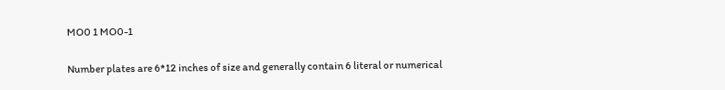MO0 1 MO0-1

Number plates are 6*12 inches of size and generally contain 6 literal or numerical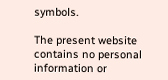symbols.

The present website contains no personal information or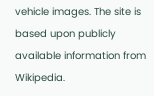vehicle images. The site is based upon publicly available information from Wikipedia.